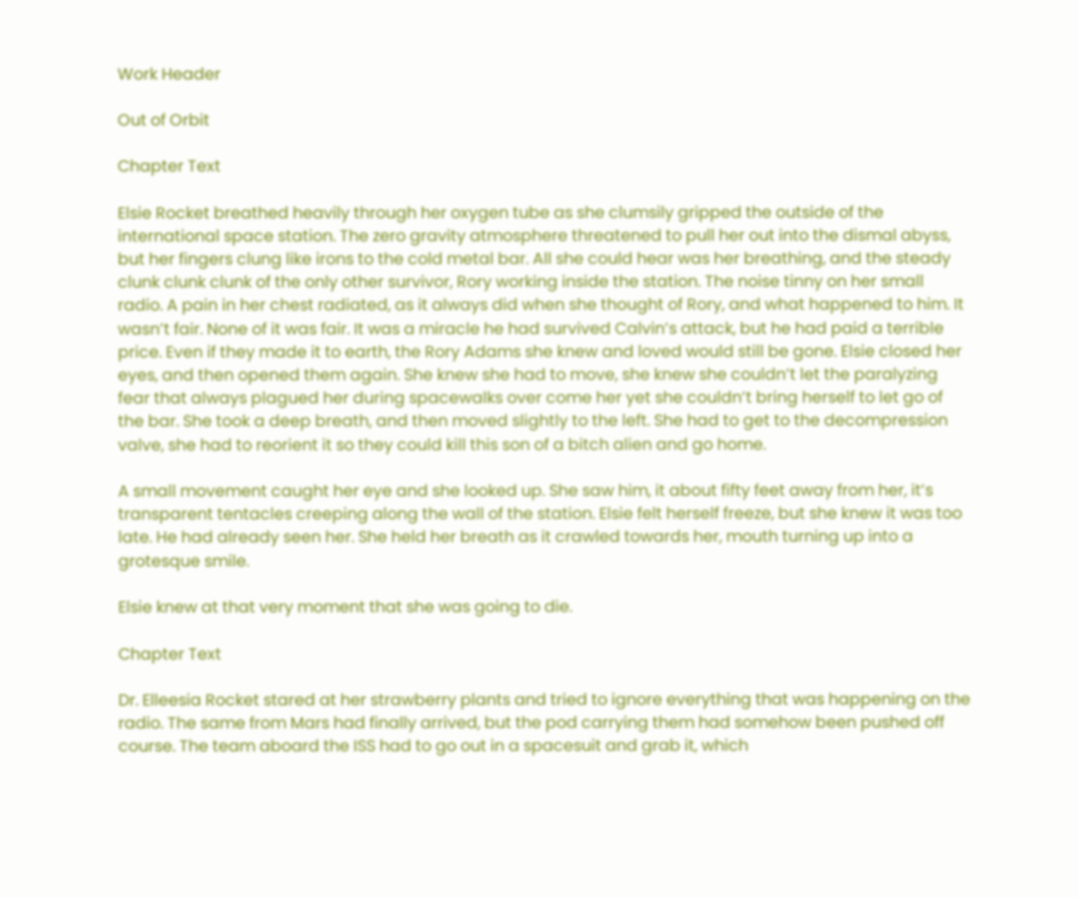Work Header

Out of Orbit

Chapter Text

Elsie Rocket breathed heavily through her oxygen tube as she clumsily gripped the outside of the international space station. The zero gravity atmosphere threatened to pull her out into the dismal abyss, but her fingers clung like irons to the cold metal bar. All she could hear was her breathing, and the steady clunk clunk clunk of the only other survivor, Rory working inside the station. The noise tinny on her small radio. A pain in her chest radiated, as it always did when she thought of Rory, and what happened to him. It wasn’t fair. None of it was fair. It was a miracle he had survived Calvin’s attack, but he had paid a terrible price. Even if they made it to earth, the Rory Adams she knew and loved would still be gone. Elsie closed her eyes, and then opened them again. She knew she had to move, she knew she couldn’t let the paralyzing fear that always plagued her during spacewalks over come her yet she couldn’t bring herself to let go of the bar. She took a deep breath, and then moved slightly to the left. She had to get to the decompression valve, she had to reorient it so they could kill this son of a bitch alien and go home.

A small movement caught her eye and she looked up. She saw him, it about fifty feet away from her, it’s transparent tentacles creeping along the wall of the station. Elsie felt herself freeze, but she knew it was too late. He had already seen her. She held her breath as it crawled towards her, mouth turning up into a grotesque smile.

Elsie knew at that very moment that she was going to die.

Chapter Text

Dr. Elleesia Rocket stared at her strawberry plants and tried to ignore everything that was happening on the radio. The same from Mars had finally arrived, but the pod carrying them had somehow been pushed off course. The team aboard the ISS had to go out in a spacesuit and grab it, which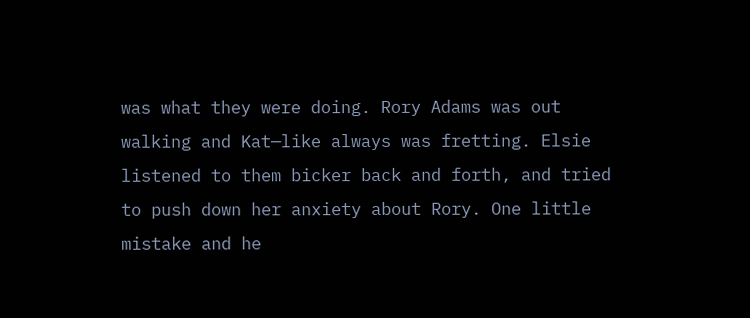was what they were doing. Rory Adams was out walking and Kat—like always was fretting. Elsie listened to them bicker back and forth, and tried to push down her anxiety about Rory. One little mistake and he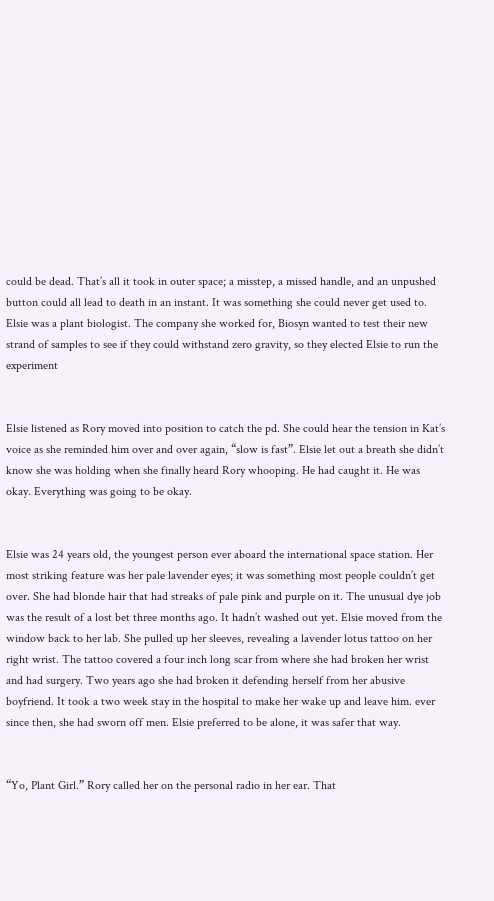could be dead. That’s all it took in outer space; a misstep, a missed handle, and an unpushed button could all lead to death in an instant. It was something she could never get used to. Elsie was a plant biologist. The company she worked for, Biosyn wanted to test their new strand of samples to see if they could withstand zero gravity, so they elected Elsie to run the experiment


Elsie listened as Rory moved into position to catch the pd. She could hear the tension in Kat’s voice as she reminded him over and over again, “slow is fast”. Elsie let out a breath she didn’t know she was holding when she finally heard Rory whooping. He had caught it. He was okay. Everything was going to be okay.


Elsie was 24 years old, the youngest person ever aboard the international space station. Her most striking feature was her pale lavender eyes; it was something most people couldn’t get over. She had blonde hair that had streaks of pale pink and purple on it. The unusual dye job was the result of a lost bet three months ago. It hadn’t washed out yet. Elsie moved from the window back to her lab. She pulled up her sleeves, revealing a lavender lotus tattoo on her right wrist. The tattoo covered a four inch long scar from where she had broken her wrist and had surgery. Two years ago she had broken it defending herself from her abusive boyfriend. It took a two week stay in the hospital to make her wake up and leave him. ever since then, she had sworn off men. Elsie preferred to be alone, it was safer that way.


“Yo, Plant Girl.” Rory called her on the personal radio in her ear. That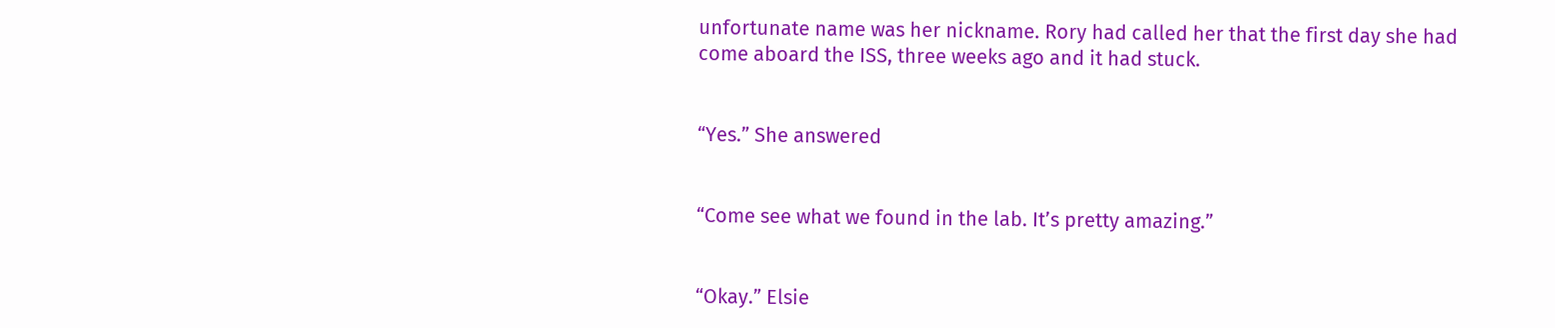unfortunate name was her nickname. Rory had called her that the first day she had come aboard the ISS, three weeks ago and it had stuck.


“Yes.” She answered


“Come see what we found in the lab. It’s pretty amazing.”


“Okay.” Elsie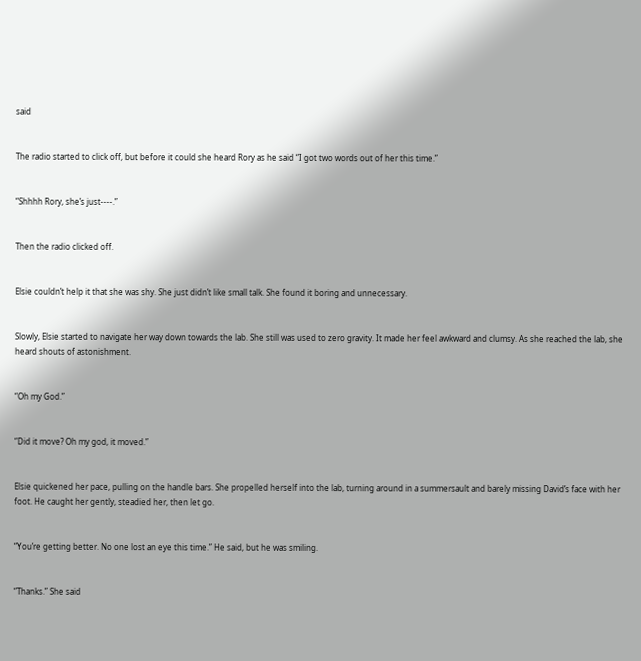said


The radio started to click off, but before it could she heard Rory as he said “I got two words out of her this time.”


“Shhhh Rory, she’s just----.”


Then the radio clicked off.


Elsie couldn’t help it that she was shy. She just didn’t like small talk. She found it boring and unnecessary.


Slowly, Elsie started to navigate her way down towards the lab. She still was used to zero gravity. It made her feel awkward and clumsy. As she reached the lab, she heard shouts of astonishment.


“Oh my God.”


“Did it move? Oh my god, it moved.”


Elsie quickened her pace, pulling on the handle bars. She propelled herself into the lab, turning around in a summersault and barely missing David’s face with her foot. He caught her gently, steadied her, then let go.


“You’re getting better. No one lost an eye this time.” He said, but he was smiling.


“Thanks.” She said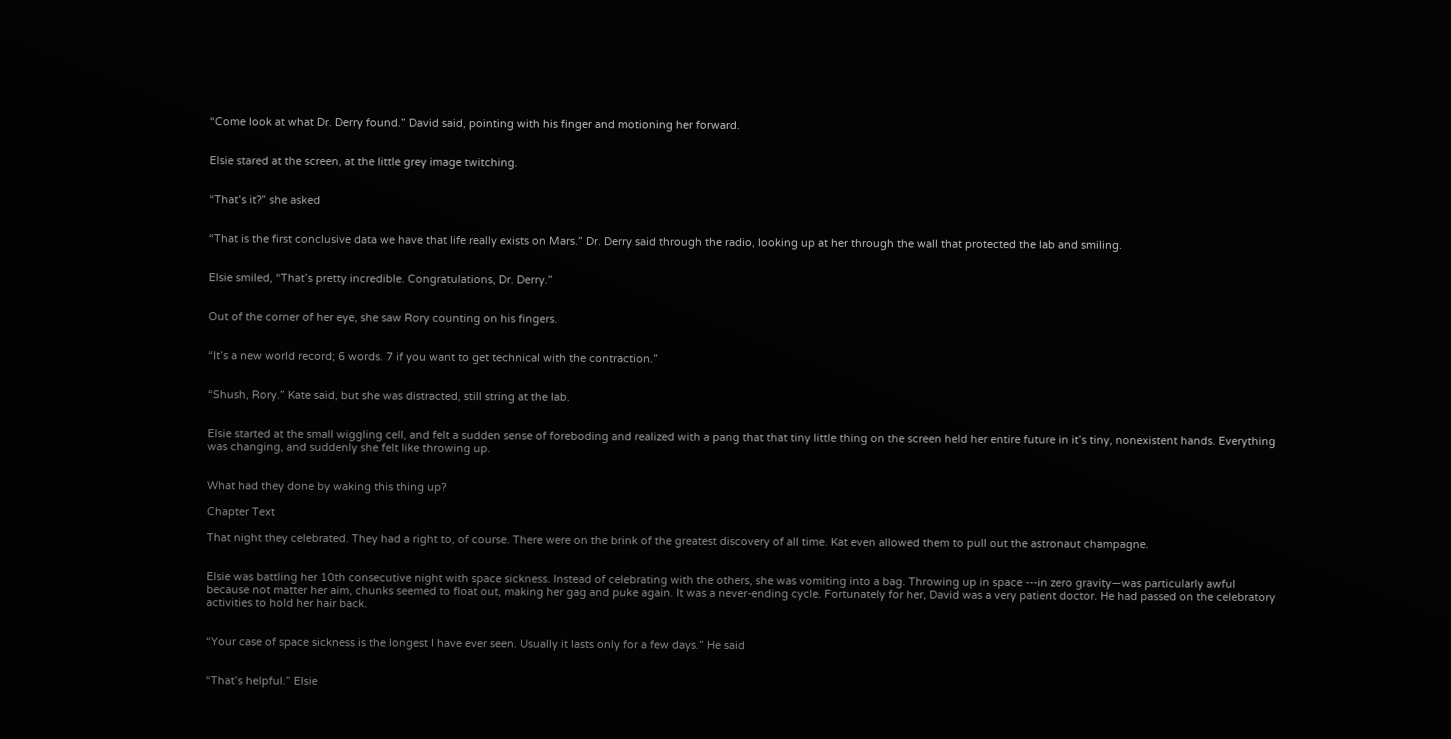“Come look at what Dr. Derry found.” David said, pointing with his finger and motioning her forward.


Elsie stared at the screen, at the little grey image twitching.


“That’s it?” she asked


“That is the first conclusive data we have that life really exists on Mars.” Dr. Derry said through the radio, looking up at her through the wall that protected the lab and smiling.


Elsie smiled, “That’s pretty incredible. Congratulations, Dr. Derry.”


Out of the corner of her eye, she saw Rory counting on his fingers.


“It’s a new world record; 6 words. 7 if you want to get technical with the contraction.”


“Shush, Rory.” Kate said, but she was distracted, still string at the lab.


Elsie started at the small wiggling cell, and felt a sudden sense of foreboding and realized with a pang that that tiny little thing on the screen held her entire future in it’s tiny, nonexistent hands. Everything was changing, and suddenly she felt like throwing up.


What had they done by waking this thing up?

Chapter Text

That night they celebrated. They had a right to, of course. There were on the brink of the greatest discovery of all time. Kat even allowed them to pull out the astronaut champagne.


Elsie was battling her 10th consecutive night with space sickness. Instead of celebrating with the others, she was vomiting into a bag. Throwing up in space ---in zero gravity—was particularly awful because not matter her aim, chunks seemed to float out, making her gag and puke again. It was a never-ending cycle. Fortunately for her, David was a very patient doctor. He had passed on the celebratory activities to hold her hair back.


“Your case of space sickness is the longest I have ever seen. Usually it lasts only for a few days.” He said


“That’s helpful.” Elsie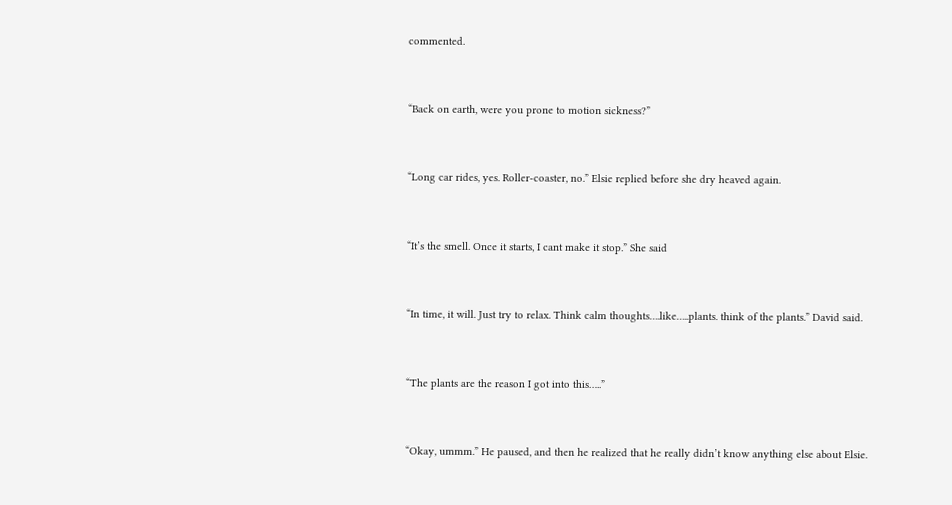commented.


“Back on earth, were you prone to motion sickness?”


“Long car rides, yes. Roller-coaster, no.” Elsie replied before she dry heaved again.


“It’s the smell. Once it starts, I cant make it stop.” She said


“In time, it will. Just try to relax. Think calm thoughts….like…..plants. think of the plants.” David said.


“The plants are the reason I got into this…..”


“Okay, ummm.” He paused, and then he realized that he really didn’t know anything else about Elsie.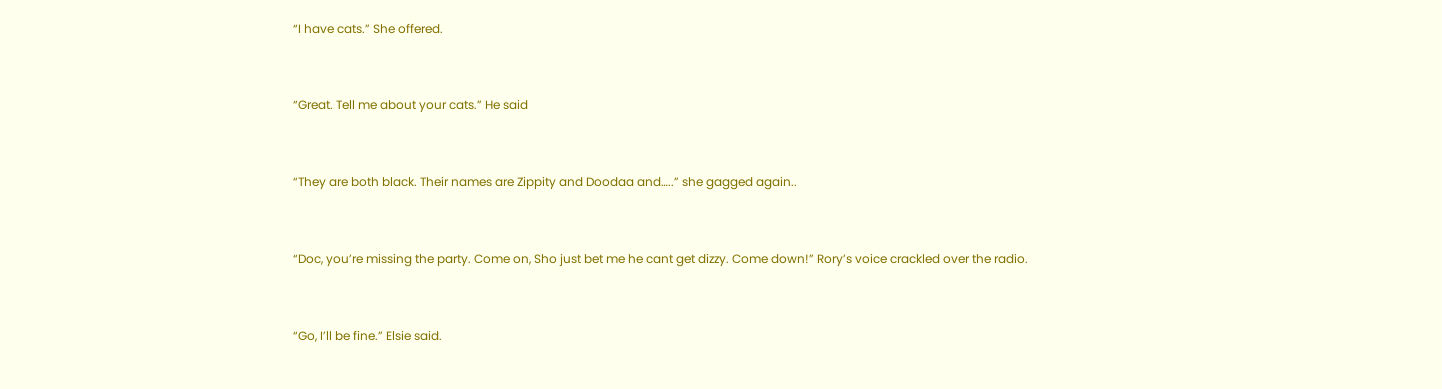“I have cats.” She offered.


“Great. Tell me about your cats.” He said


“They are both black. Their names are Zippity and Doodaa and…..” she gagged again..


“Doc, you’re missing the party. Come on, Sho just bet me he cant get dizzy. Come down!” Rory’s voice crackled over the radio.


“Go, I’ll be fine.” Elsie said.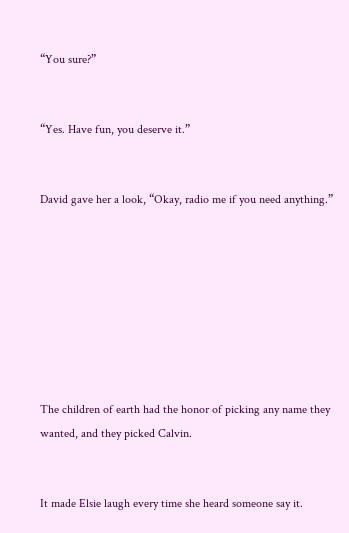“You sure?”


“Yes. Have fun, you deserve it.”


David gave her a look, “Okay, radio me if you need anything.”








The children of earth had the honor of picking any name they wanted, and they picked Calvin.


It made Elsie laugh every time she heard someone say it.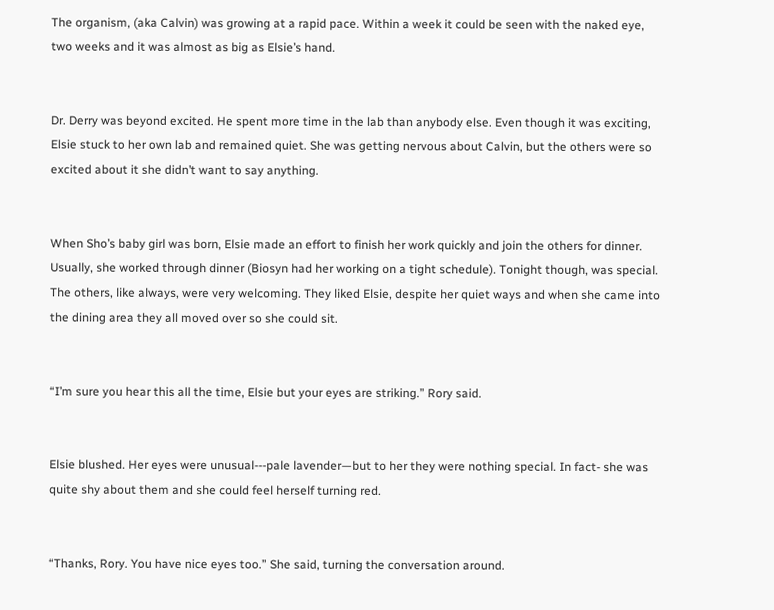The organism, (aka Calvin) was growing at a rapid pace. Within a week it could be seen with the naked eye, two weeks and it was almost as big as Elsie’s hand.


Dr. Derry was beyond excited. He spent more time in the lab than anybody else. Even though it was exciting, Elsie stuck to her own lab and remained quiet. She was getting nervous about Calvin, but the others were so excited about it she didn’t want to say anything.


When Sho’s baby girl was born, Elsie made an effort to finish her work quickly and join the others for dinner. Usually, she worked through dinner (Biosyn had her working on a tight schedule). Tonight though, was special. The others, like always, were very welcoming. They liked Elsie, despite her quiet ways and when she came into the dining area they all moved over so she could sit.


“I’m sure you hear this all the time, Elsie but your eyes are striking.” Rory said.


Elsie blushed. Her eyes were unusual---pale lavender—but to her they were nothing special. In fact- she was quite shy about them and she could feel herself turning red.


“Thanks, Rory. You have nice eyes too.” She said, turning the conversation around.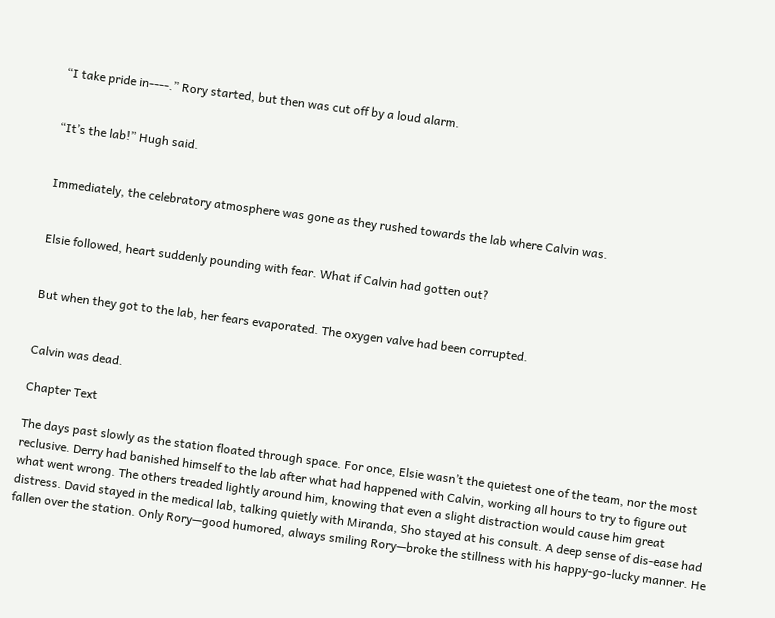“I take pride in----.” Rory started, but then was cut off by a loud alarm.


“It’s the lab!” Hugh said.


Immediately, the celebratory atmosphere was gone as they rushed towards the lab where Calvin was.


Elsie followed, heart suddenly pounding with fear. What if Calvin had gotten out?


But when they got to the lab, her fears evaporated. The oxygen valve had been corrupted.


Calvin was dead.

Chapter Text

The days past slowly as the station floated through space. For once, Elsie wasn’t the quietest one of the team, nor the most reclusive. Derry had banished himself to the lab after what had happened with Calvin, working all hours to try to figure out what went wrong. The others treaded lightly around him, knowing that even a slight distraction would cause him great distress. David stayed in the medical lab, talking quietly with Miranda, Sho stayed at his consult. A deep sense of dis-ease had fallen over the station. Only Rory—good humored, always smiling Rory—broke the stillness with his happy-go-lucky manner. He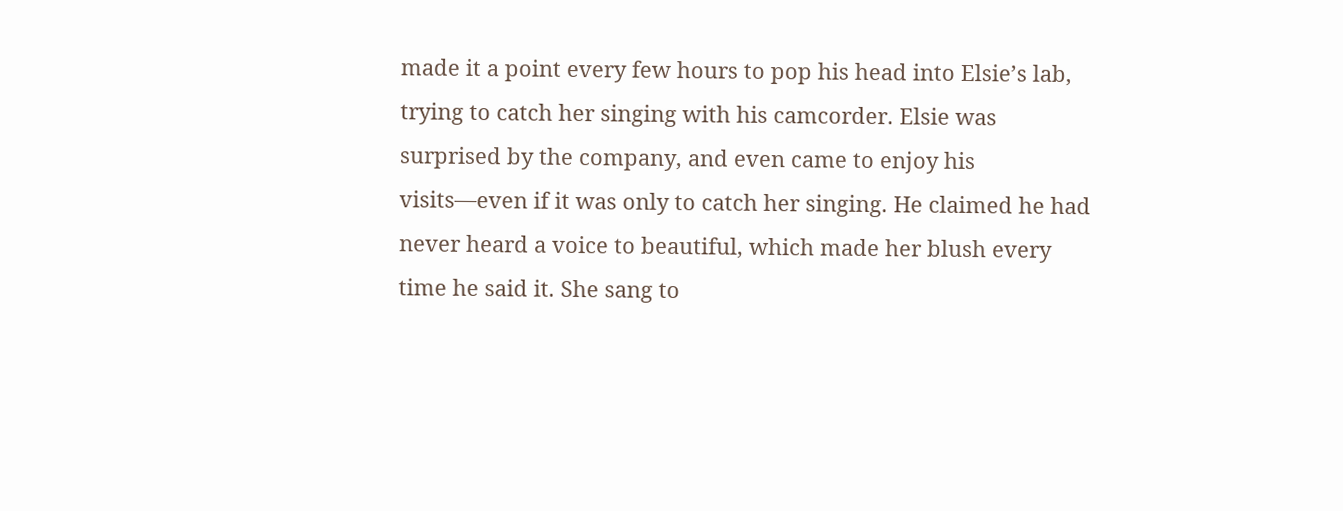made it a point every few hours to pop his head into Elsie’s lab, trying to catch her singing with his camcorder. Elsie was surprised by the company, and even came to enjoy his visits—even if it was only to catch her singing. He claimed he had never heard a voice to beautiful, which made her blush every time he said it. She sang to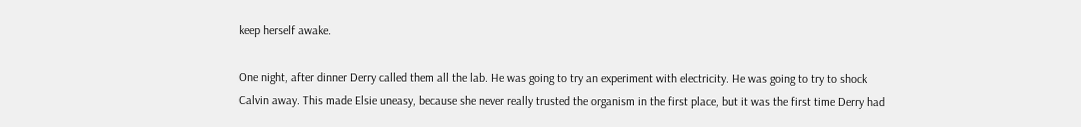keep herself awake.

One night, after dinner Derry called them all the lab. He was going to try an experiment with electricity. He was going to try to shock Calvin away. This made Elsie uneasy, because she never really trusted the organism in the first place, but it was the first time Derry had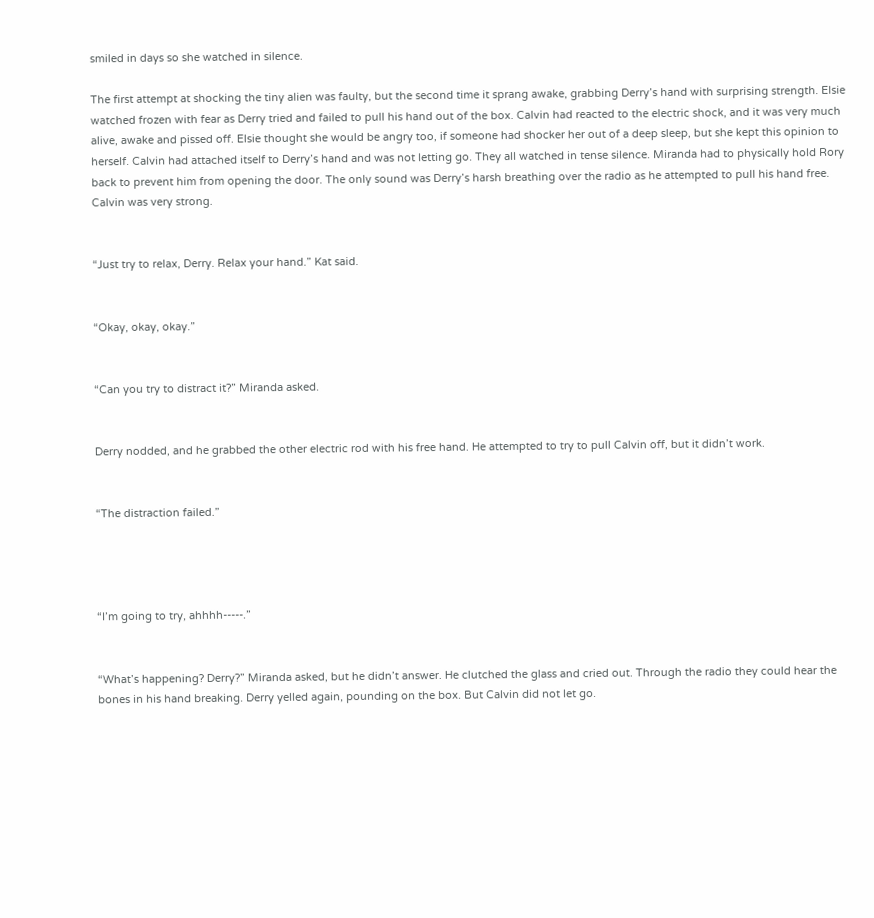smiled in days so she watched in silence.

The first attempt at shocking the tiny alien was faulty, but the second time it sprang awake, grabbing Derry’s hand with surprising strength. Elsie watched frozen with fear as Derry tried and failed to pull his hand out of the box. Calvin had reacted to the electric shock, and it was very much alive, awake and pissed off. Elsie thought she would be angry too, if someone had shocker her out of a deep sleep, but she kept this opinion to herself. Calvin had attached itself to Derry’s hand and was not letting go. They all watched in tense silence. Miranda had to physically hold Rory back to prevent him from opening the door. The only sound was Derry’s harsh breathing over the radio as he attempted to pull his hand free. Calvin was very strong.


“Just try to relax, Derry. Relax your hand.” Kat said.


“Okay, okay, okay.”


“Can you try to distract it?” Miranda asked.


Derry nodded, and he grabbed the other electric rod with his free hand. He attempted to try to pull Calvin off, but it didn’t work.


“The distraction failed.”




“I’m going to try, ahhhh-----.”


“What’s happening? Derry?” Miranda asked, but he didn’t answer. He clutched the glass and cried out. Through the radio they could hear the bones in his hand breaking. Derry yelled again, pounding on the box. But Calvin did not let go.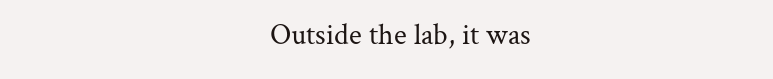Outside the lab, it was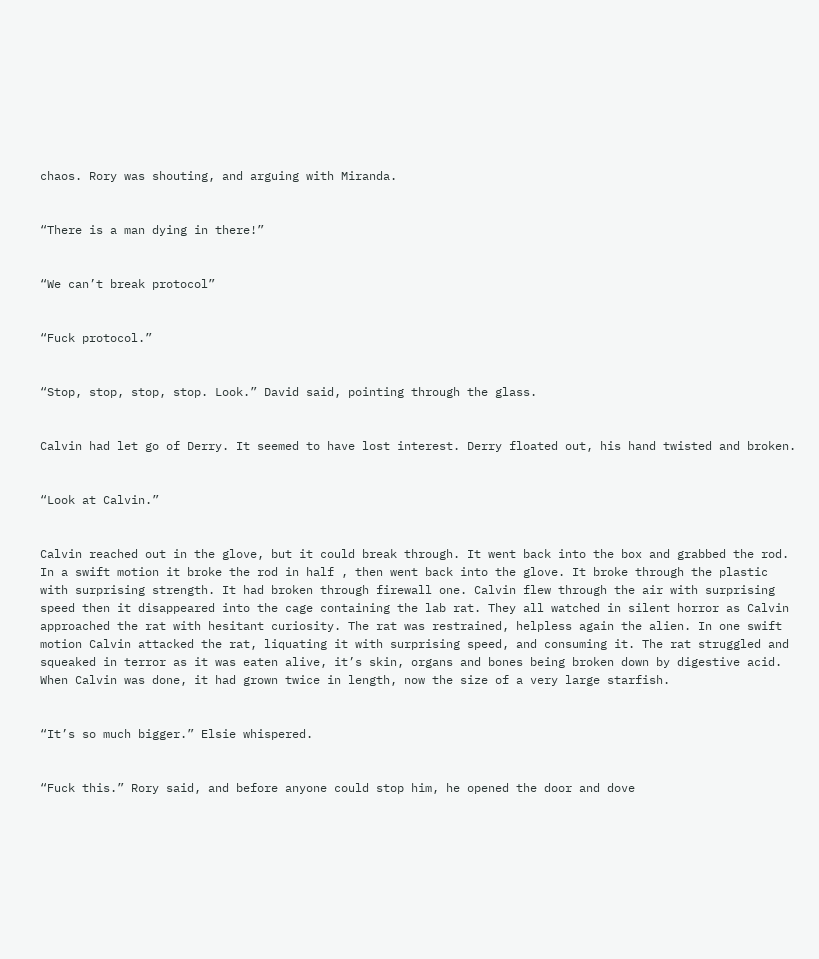chaos. Rory was shouting, and arguing with Miranda.


“There is a man dying in there!”


“We can’t break protocol”


“Fuck protocol.”


“Stop, stop, stop, stop. Look.” David said, pointing through the glass.


Calvin had let go of Derry. It seemed to have lost interest. Derry floated out, his hand twisted and broken.


“Look at Calvin.”


Calvin reached out in the glove, but it could break through. It went back into the box and grabbed the rod. In a swift motion it broke the rod in half , then went back into the glove. It broke through the plastic with surprising strength. It had broken through firewall one. Calvin flew through the air with surprising speed then it disappeared into the cage containing the lab rat. They all watched in silent horror as Calvin approached the rat with hesitant curiosity. The rat was restrained, helpless again the alien. In one swift motion Calvin attacked the rat, liquating it with surprising speed, and consuming it. The rat struggled and squeaked in terror as it was eaten alive, it’s skin, organs and bones being broken down by digestive acid. When Calvin was done, it had grown twice in length, now the size of a very large starfish.


“It’s so much bigger.” Elsie whispered.


“Fuck this.” Rory said, and before anyone could stop him, he opened the door and dove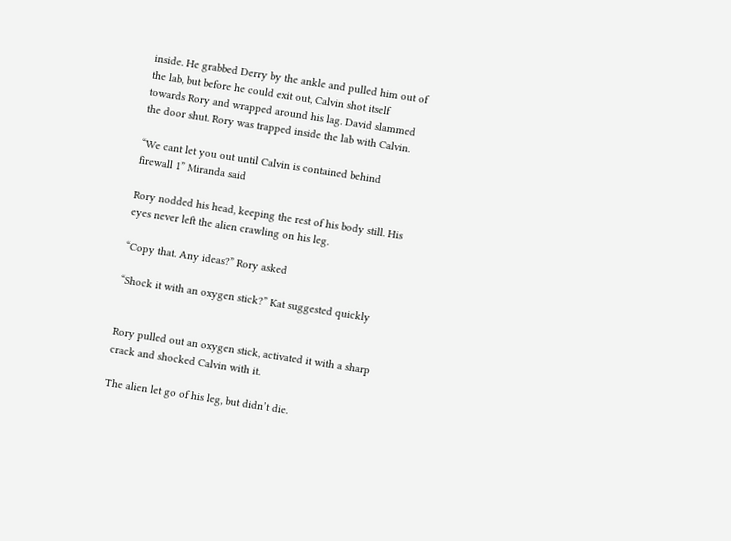inside. He grabbed Derry by the ankle and pulled him out of the lab, but before he could exit out, Calvin shot itself towards Rory and wrapped around his lag. David slammed the door shut. Rory was trapped inside the lab with Calvin.

“We cant let you out until Calvin is contained behind firewall 1” Miranda said

Rory nodded his head, keeping the rest of his body still. His eyes never left the alien crawling on his leg.

“Copy that. Any ideas?” Rory asked

“Shock it with an oxygen stick?” Kat suggested quickly


Rory pulled out an oxygen stick, activated it with a sharp crack and shocked Calvin with it.

The alien let go of his leg, but didn’t die.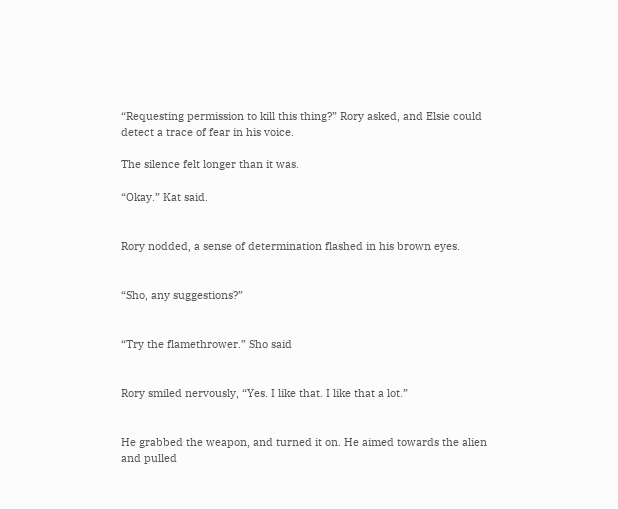“Requesting permission to kill this thing?” Rory asked, and Elsie could detect a trace of fear in his voice.

The silence felt longer than it was.

“Okay.” Kat said.


Rory nodded, a sense of determination flashed in his brown eyes.


“Sho, any suggestions?”


“Try the flamethrower.” Sho said


Rory smiled nervously, “Yes. I like that. I like that a lot.”


He grabbed the weapon, and turned it on. He aimed towards the alien and pulled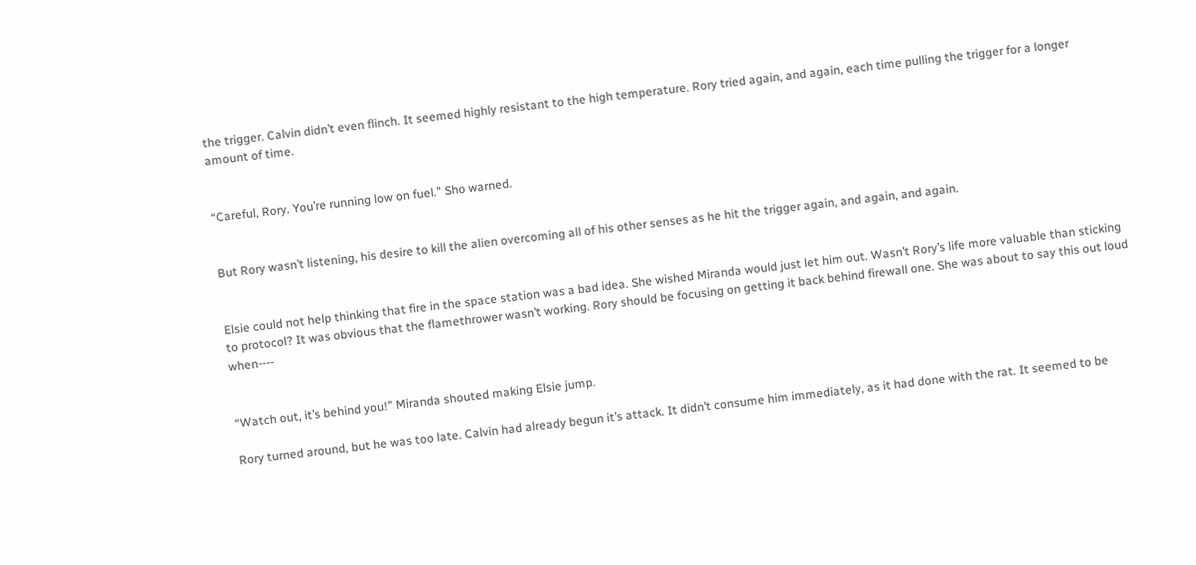the trigger. Calvin didn’t even flinch. It seemed highly resistant to the high temperature. Rory tried again, and again, each time pulling the trigger for a longer amount of time.


“Careful, Rory. You’re running low on fuel.” Sho warned.


But Rory wasn’t listening, his desire to kill the alien overcoming all of his other senses as he hit the trigger again, and again, and again.


Elsie could not help thinking that fire in the space station was a bad idea. She wished Miranda would just let him out. Wasn’t Rory’s life more valuable than sticking to protocol? It was obvious that the flamethrower wasn’t working. Rory should be focusing on getting it back behind firewall one. She was about to say this out loud when----


“Watch out, it’s behind you!” Miranda shouted making Elsie jump.

Rory turned around, but he was too late. Calvin had already begun it’s attack. It didn’t consume him immediately, as it had done with the rat. It seemed to be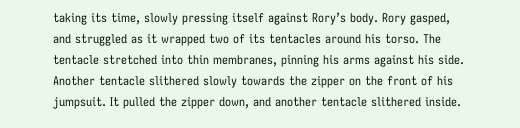taking its time, slowly pressing itself against Rory’s body. Rory gasped, and struggled as it wrapped two of its tentacles around his torso. The tentacle stretched into thin membranes, pinning his arms against his side. Another tentacle slithered slowly towards the zipper on the front of his jumpsuit. It pulled the zipper down, and another tentacle slithered inside.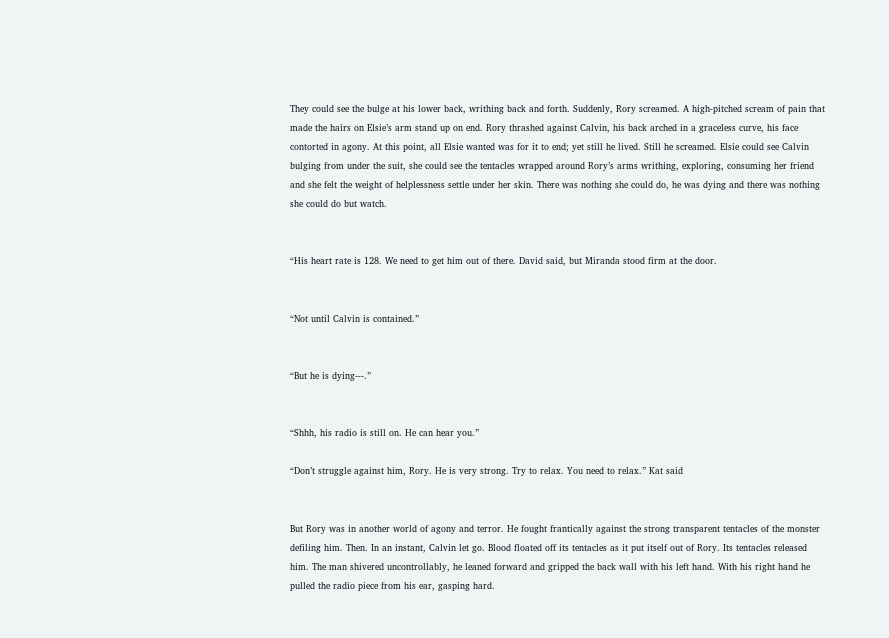They could see the bulge at his lower back, writhing back and forth. Suddenly, Rory screamed. A high-pitched scream of pain that made the hairs on Elsie’s arm stand up on end. Rory thrashed against Calvin, his back arched in a graceless curve, his face contorted in agony. At this point, all Elsie wanted was for it to end; yet still he lived. Still he screamed. Elsie could see Calvin bulging from under the suit, she could see the tentacles wrapped around Rory’s arms writhing, exploring, consuming her friend and she felt the weight of helplessness settle under her skin. There was nothing she could do, he was dying and there was nothing she could do but watch.


“His heart rate is 128. We need to get him out of there. David said, but Miranda stood firm at the door.


“Not until Calvin is contained.”


“But he is dying---.”


“Shhh, his radio is still on. He can hear you.”

“Don’t struggle against him, Rory. He is very strong. Try to relax. You need to relax.” Kat said


But Rory was in another world of agony and terror. He fought frantically against the strong transparent tentacles of the monster defiling him. Then. In an instant, Calvin let go. Blood floated off its tentacles as it put itself out of Rory. Its tentacles released him. The man shivered uncontrollably, he leaned forward and gripped the back wall with his left hand. With his right hand he pulled the radio piece from his ear, gasping hard.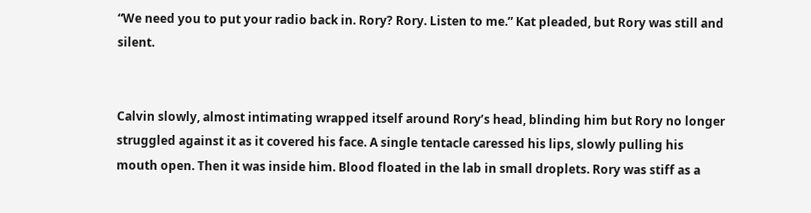“We need you to put your radio back in. Rory? Rory. Listen to me.” Kat pleaded, but Rory was still and silent.


Calvin slowly, almost intimating wrapped itself around Rory’s head, blinding him but Rory no longer struggled against it as it covered his face. A single tentacle caressed his lips, slowly pulling his mouth open. Then it was inside him. Blood floated in the lab in small droplets. Rory was stiff as a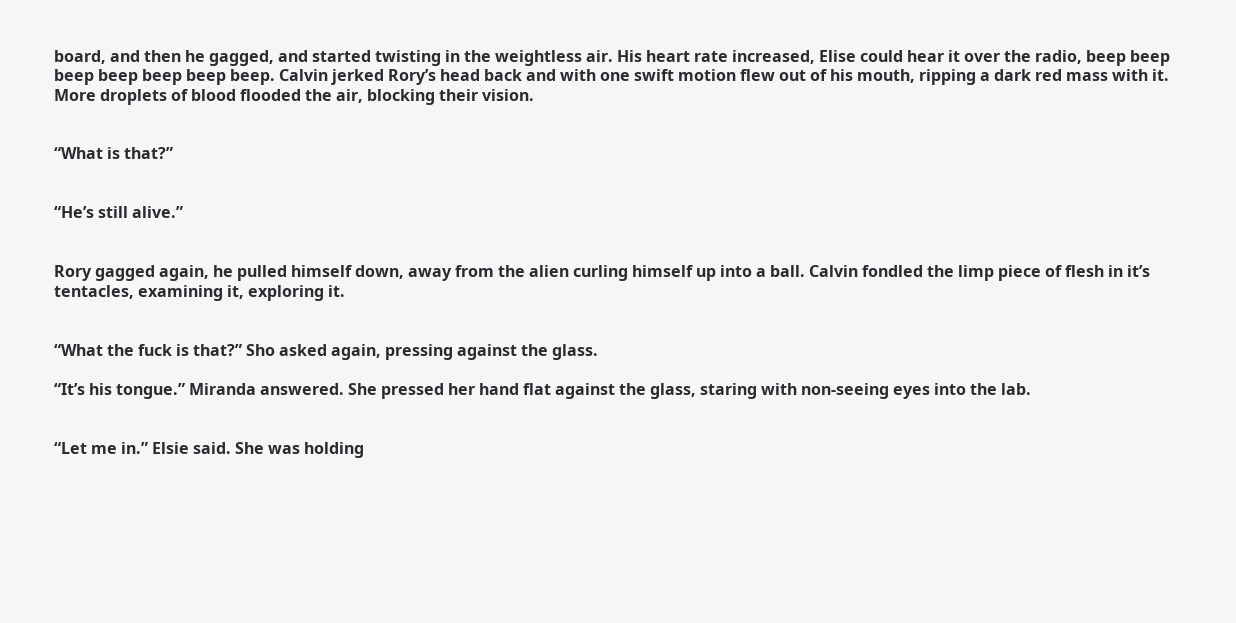board, and then he gagged, and started twisting in the weightless air. His heart rate increased, Elise could hear it over the radio, beep beep beep beep beep beep beep. Calvin jerked Rory’s head back and with one swift motion flew out of his mouth, ripping a dark red mass with it. More droplets of blood flooded the air, blocking their vision.


“What is that?”


“He’s still alive.”


Rory gagged again, he pulled himself down, away from the alien curling himself up into a ball. Calvin fondled the limp piece of flesh in it’s tentacles, examining it, exploring it.


“What the fuck is that?” Sho asked again, pressing against the glass.

“It’s his tongue.” Miranda answered. She pressed her hand flat against the glass, staring with non-seeing eyes into the lab.


“Let me in.” Elsie said. She was holding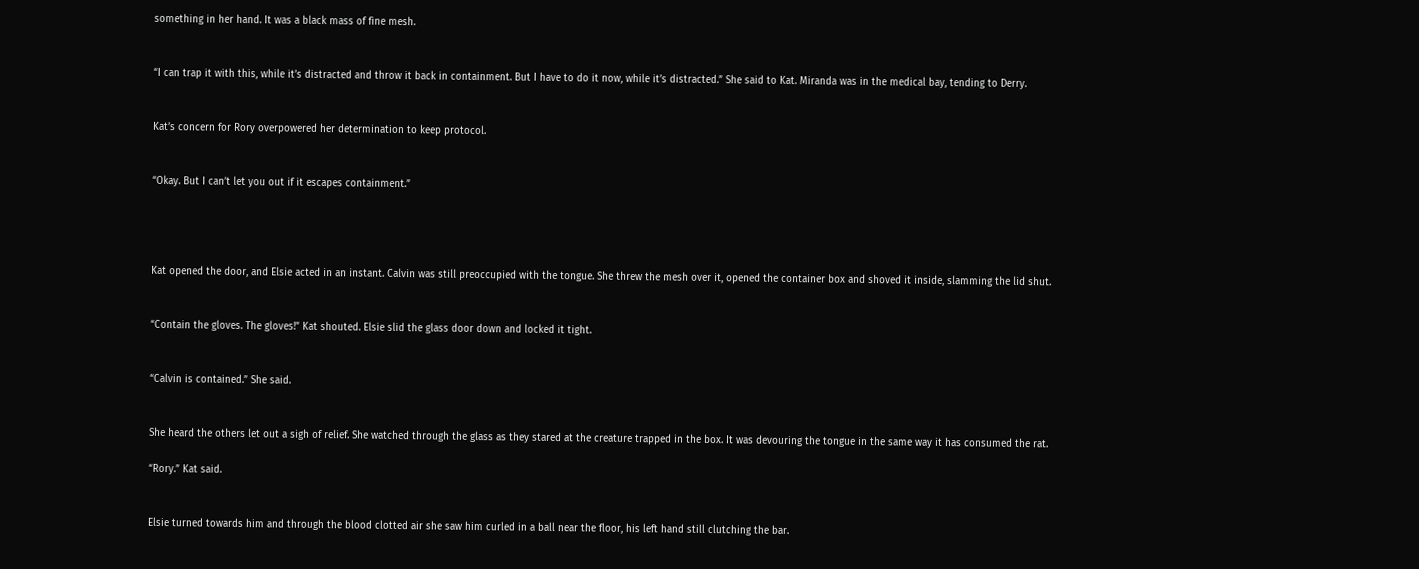something in her hand. It was a black mass of fine mesh.


“I can trap it with this, while it’s distracted and throw it back in containment. But I have to do it now, while it’s distracted.” She said to Kat. Miranda was in the medical bay, tending to Derry.


Kat’s concern for Rory overpowered her determination to keep protocol.


“Okay. But I can’t let you out if it escapes containment.”




Kat opened the door, and Elsie acted in an instant. Calvin was still preoccupied with the tongue. She threw the mesh over it, opened the container box and shoved it inside, slamming the lid shut.


“Contain the gloves. The gloves!” Kat shouted. Elsie slid the glass door down and locked it tight.


“Calvin is contained.” She said.


She heard the others let out a sigh of relief. She watched through the glass as they stared at the creature trapped in the box. It was devouring the tongue in the same way it has consumed the rat.

“Rory.” Kat said.


Elsie turned towards him and through the blood clotted air she saw him curled in a ball near the floor, his left hand still clutching the bar.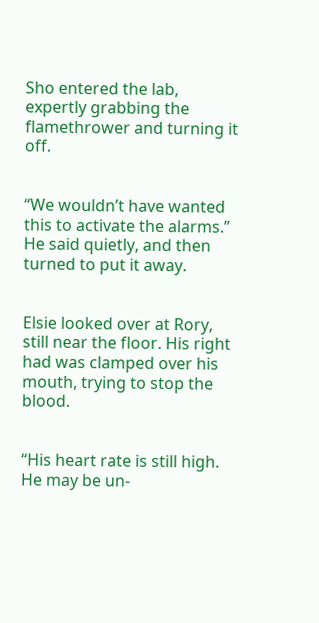Sho entered the lab, expertly grabbing the flamethrower and turning it off.


“We wouldn’t have wanted this to activate the alarms.” He said quietly, and then turned to put it away.


Elsie looked over at Rory, still near the floor. His right had was clamped over his mouth, trying to stop the blood.


“His heart rate is still high. He may be un-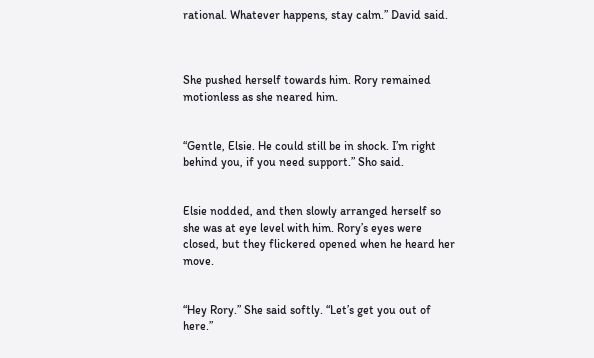rational. Whatever happens, stay calm.” David said.



She pushed herself towards him. Rory remained motionless as she neared him.


“Gentle, Elsie. He could still be in shock. I’m right behind you, if you need support.” Sho said.


Elsie nodded, and then slowly arranged herself so she was at eye level with him. Rory’s eyes were closed, but they flickered opened when he heard her move.


“Hey Rory.” She said softly. “Let’s get you out of here.”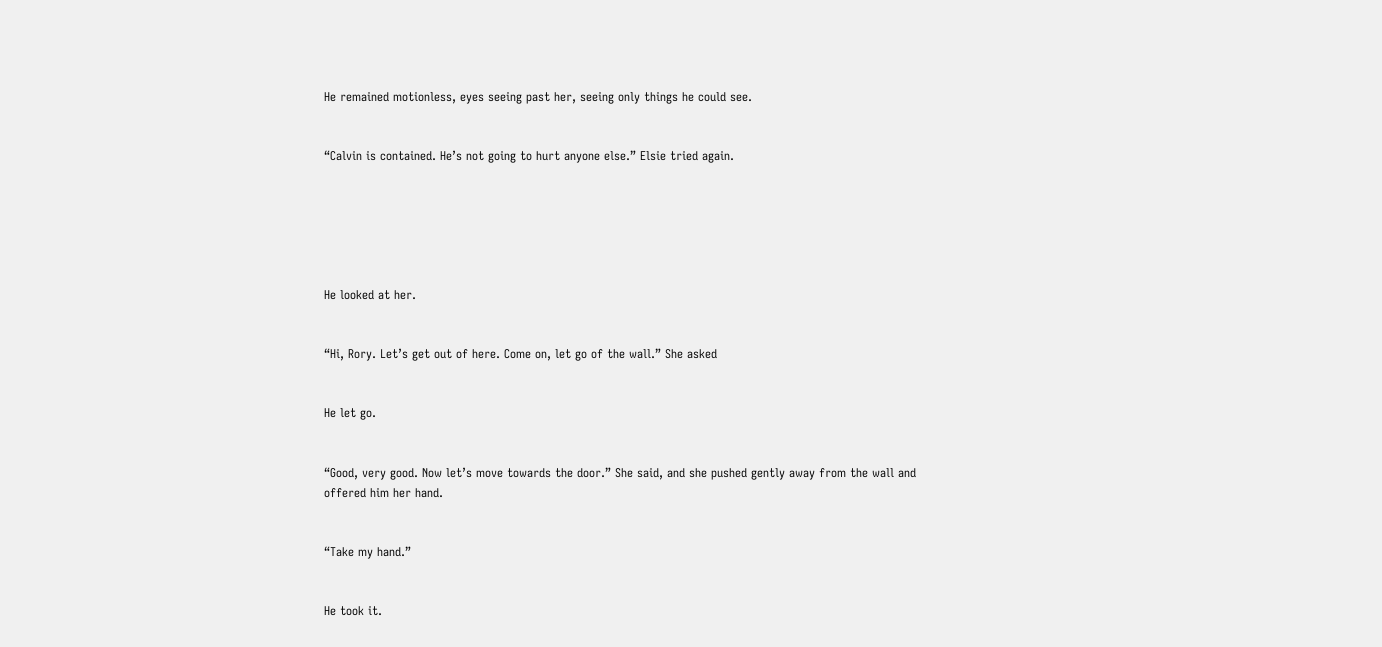He remained motionless, eyes seeing past her, seeing only things he could see.


“Calvin is contained. He’s not going to hurt anyone else.” Elsie tried again.






He looked at her.


“Hi, Rory. Let’s get out of here. Come on, let go of the wall.” She asked


He let go.


“Good, very good. Now let’s move towards the door.” She said, and she pushed gently away from the wall and offered him her hand.


“Take my hand.”


He took it.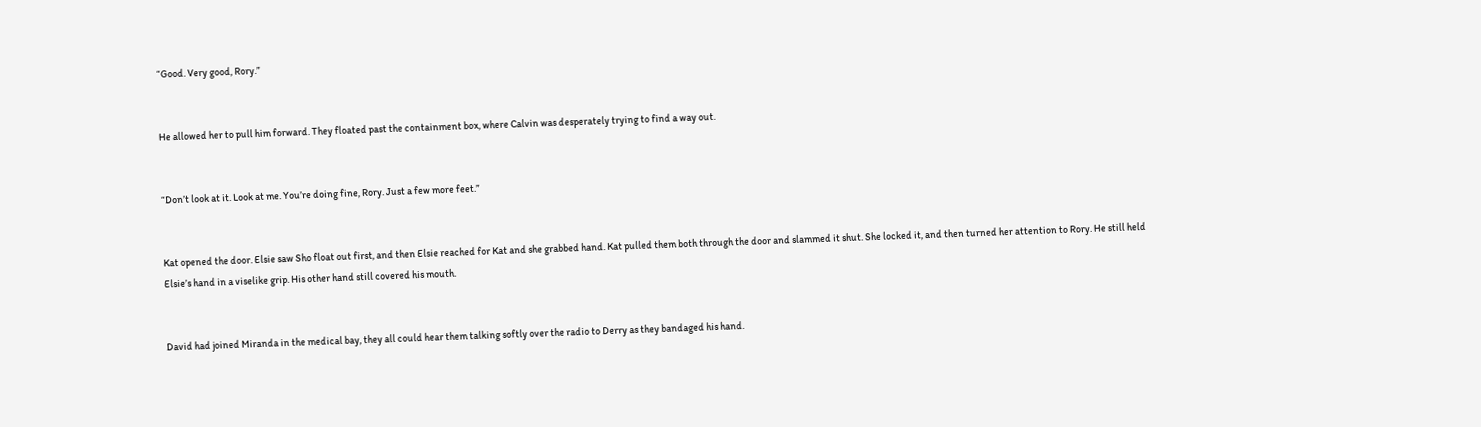“Good. Very good, Rory.”


He allowed her to pull him forward. They floated past the containment box, where Calvin was desperately trying to find a way out.


“Don’t look at it. Look at me. You’re doing fine, Rory. Just a few more feet.”


Kat opened the door. Elsie saw Sho float out first, and then Elsie reached for Kat and she grabbed hand. Kat pulled them both through the door and slammed it shut. She locked it, and then turned her attention to Rory. He still held Elsie’s hand in a viselike grip. His other hand still covered his mouth.


David had joined Miranda in the medical bay, they all could hear them talking softly over the radio to Derry as they bandaged his hand.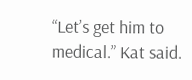“Let’s get him to medical.” Kat said.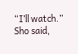“I’ll watch.” Sho said,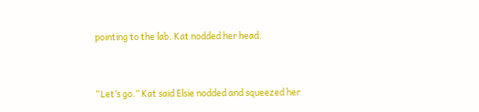pointing to the lab. Kat nodded her head.


“Let’s go.” Kat said Elsie nodded and squeezed her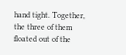hand tight. Together, the three of them floated out of the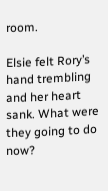room.

Elsie felt Rory’s hand trembling and her heart sank. What were they going to do now?